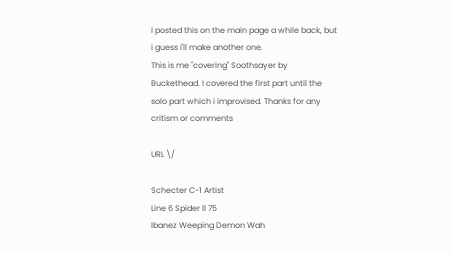I posted this on the main page a while back, but i guess i'll make another one.
This is me "covering" Soothsayer by Buckethead. I covered the first part until the solo part which i improvised. Thanks for any critism or comments

URL \/

Schecter C-1 Artist
Line 6 Spider ll 75
Ibanez Weeping Demon Wah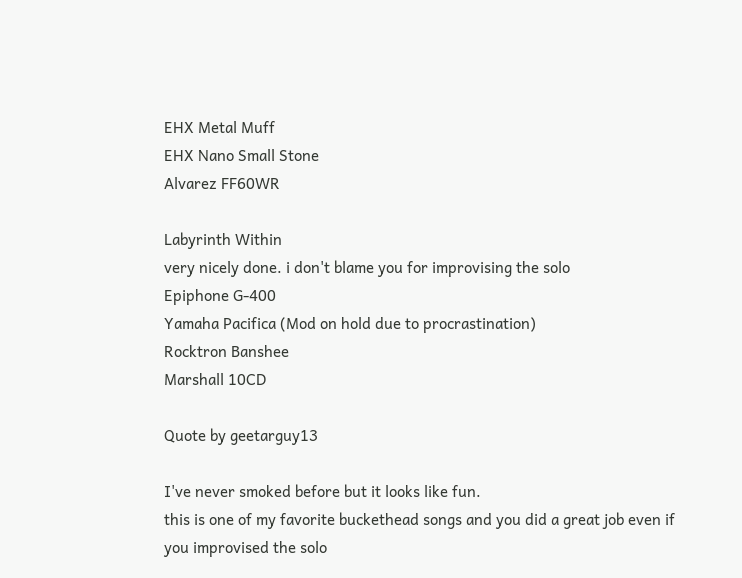EHX Metal Muff
EHX Nano Small Stone
Alvarez FF60WR

Labyrinth Within
very nicely done. i don't blame you for improvising the solo
Epiphone G-400
Yamaha Pacifica (Mod on hold due to procrastination)
Rocktron Banshee
Marshall 10CD

Quote by geetarguy13

I've never smoked before but it looks like fun.
this is one of my favorite buckethead songs and you did a great job even if you improvised the solo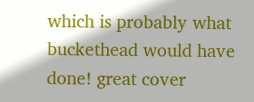which is probably what buckethead would have done! great cover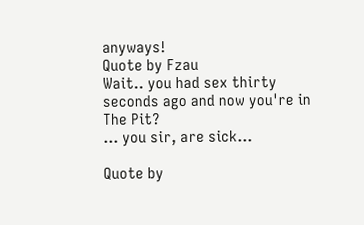anyways!
Quote by Fzau
Wait.. you had sex thirty seconds ago and now you're in The Pit?
... you sir, are sick...

Quote by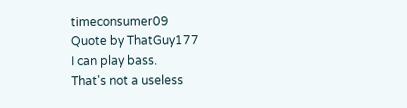timeconsumer09
Quote by ThatGuy177
I can play bass.
That's not a useless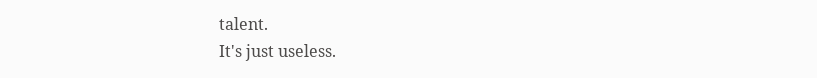talent.
It's just useless.